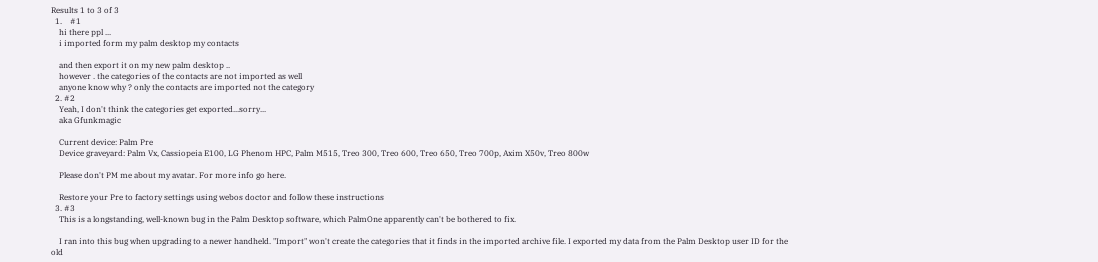Results 1 to 3 of 3
  1.    #1
    hi there ppl ...
    i imported form my palm desktop my contacts

    and then export it on my new palm desktop ..
    however . the categories of the contacts are not imported as well
    anyone know why ? only the contacts are imported not the category
  2. #2
    Yeah, I don't think the categories get exported...sorry...
    aka Gfunkmagic

    Current device: Palm Pre
    Device graveyard: Palm Vx, Cassiopeia E100, LG Phenom HPC, Palm M515, Treo 300, Treo 600, Treo 650, Treo 700p, Axim X50v, Treo 800w

    Please don't PM me about my avatar. For more info go here.

    Restore your Pre to factory settings using webos doctor and follow these instructions
  3. #3
    This is a longstanding, well-known bug in the Palm Desktop software, which PalmOne apparently can't be bothered to fix.

    I ran into this bug when upgrading to a newer handheld. "Import" won't create the categories that it finds in the imported archive file. I exported my data from the Palm Desktop user ID for the old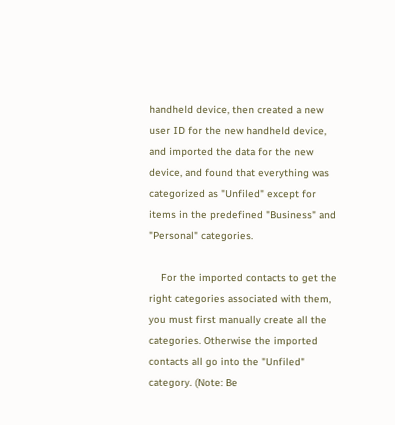handheld device, then created a new user ID for the new handheld device, and imported the data for the new device, and found that everything was categorized as "Unfiled" except for items in the predefined "Business" and "Personal" categories.

    For the imported contacts to get the right categories associated with them, you must first manually create all the categories. Otherwise the imported contacts all go into the "Unfiled" category. (Note: Be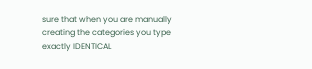sure that when you are manually creating the categories you type exactly IDENTICAL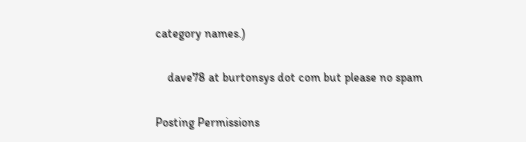category names.)

    dave78 at burtonsys dot com but please no spam

Posting Permissions